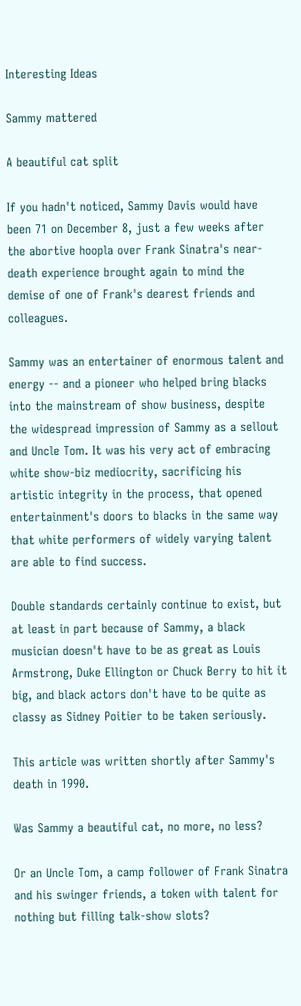Interesting Ideas

Sammy mattered

A beautiful cat split

If you hadn't noticed, Sammy Davis would have been 71 on December 8, just a few weeks after the abortive hoopla over Frank Sinatra's near-death experience brought again to mind the demise of one of Frank's dearest friends and colleagues.

Sammy was an entertainer of enormous talent and energy -- and a pioneer who helped bring blacks into the mainstream of show business, despite the widespread impression of Sammy as a sellout and Uncle Tom. It was his very act of embracing white show-biz mediocrity, sacrificing his artistic integrity in the process, that opened entertainment's doors to blacks in the same way that white performers of widely varying talent are able to find success.

Double standards certainly continue to exist, but at least in part because of Sammy, a black musician doesn't have to be as great as Louis Armstrong, Duke Ellington or Chuck Berry to hit it big, and black actors don't have to be quite as classy as Sidney Poitier to be taken seriously.

This article was written shortly after Sammy's death in 1990.

Was Sammy a beautiful cat, no more, no less?

Or an Uncle Tom, a camp follower of Frank Sinatra and his swinger friends, a token with talent for nothing but filling talk-show slots?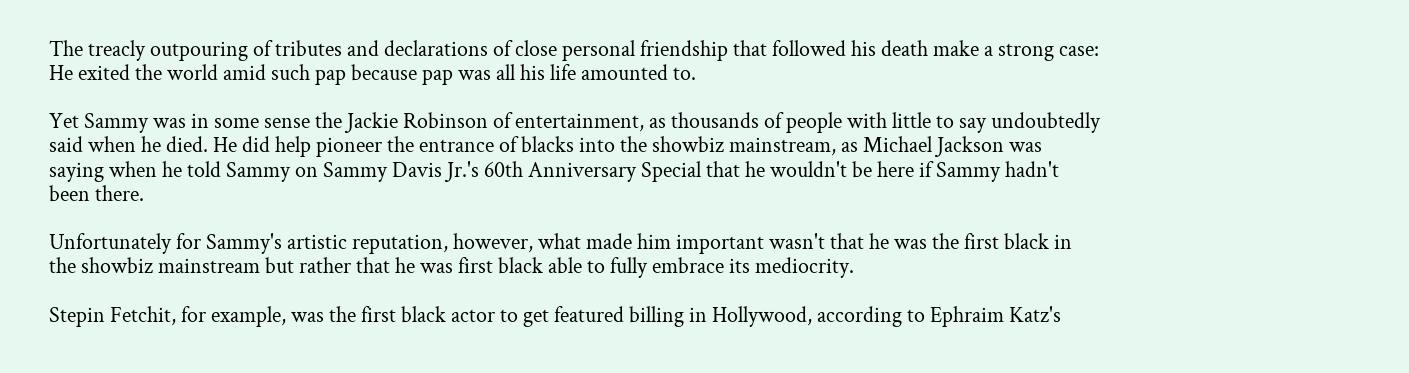The treacly outpouring of tributes and declarations of close personal friendship that followed his death make a strong case: He exited the world amid such pap because pap was all his life amounted to.

Yet Sammy was in some sense the Jackie Robinson of entertainment, as thousands of people with little to say undoubtedly said when he died. He did help pioneer the entrance of blacks into the showbiz mainstream, as Michael Jackson was saying when he told Sammy on Sammy Davis Jr.'s 60th Anniversary Special that he wouldn't be here if Sammy hadn't been there.

Unfortunately for Sammy's artistic reputation, however, what made him important wasn't that he was the first black in the showbiz mainstream but rather that he was first black able to fully embrace its mediocrity.

Stepin Fetchit, for example, was the first black actor to get featured billing in Hollywood, according to Ephraim Katz's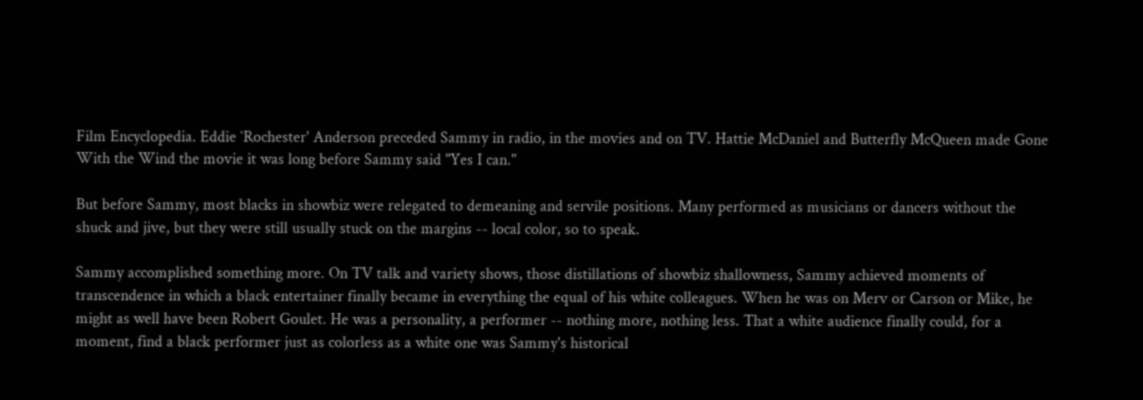Film Encyclopedia. Eddie `Rochester' Anderson preceded Sammy in radio, in the movies and on TV. Hattie McDaniel and Butterfly McQueen made Gone With the Wind the movie it was long before Sammy said "Yes I can."

But before Sammy, most blacks in showbiz were relegated to demeaning and servile positions. Many performed as musicians or dancers without the shuck and jive, but they were still usually stuck on the margins -- local color, so to speak.

Sammy accomplished something more. On TV talk and variety shows, those distillations of showbiz shallowness, Sammy achieved moments of transcendence in which a black entertainer finally became in everything the equal of his white colleagues. When he was on Merv or Carson or Mike, he might as well have been Robert Goulet. He was a personality, a performer -- nothing more, nothing less. That a white audience finally could, for a moment, find a black performer just as colorless as a white one was Sammy's historical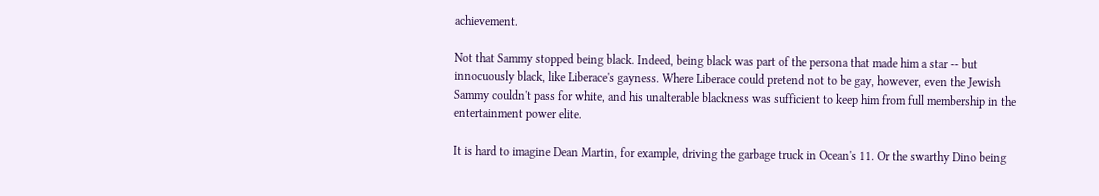achievement.

Not that Sammy stopped being black. Indeed, being black was part of the persona that made him a star -- but innocuously black, like Liberace's gayness. Where Liberace could pretend not to be gay, however, even the Jewish Sammy couldn't pass for white, and his unalterable blackness was sufficient to keep him from full membership in the entertainment power elite.

It is hard to imagine Dean Martin, for example, driving the garbage truck in Ocean's 11. Or the swarthy Dino being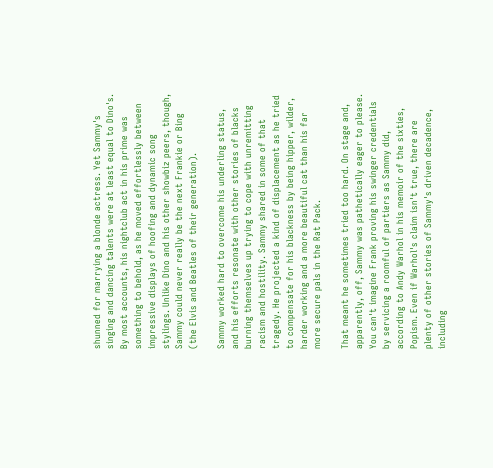shunned for marrying a blonde actress. Yet Sammy's singing and dancing talents were at least equal to Dino's. By most accounts, his nightclub act in his prime was something to behold, as he moved effortlessly between impressive displays of hoofing and dynamic song stylings. Unlike Dino and his other showbiz peers, though, Sammy could never really be the next Frankie or Bing (the Elvis and Beatles of their generation).

Sammy worked hard to overcome his underling status, and his efforts resonate with other stories of blacks burning themselves up trying to cope with unremitting racism and hostility. Sammy shared in some of that tragedy. He projected a kind of displacement as he tried to compensate for his blackness by being hipper, wilder, harder working and a more beautiful cat than his far more secure pals in the Rat Pack.

That meant he sometimes tried too hard. On stage and, apparently, off, Sammy was pathetically eager to please. You can't imagine Frank proving his swinger credentials by servicing a roomful of partiers as Sammy did, according to Andy Warhol in his memoir of the sixties, Popism. Even if Warhol's claim isn't true, there are plenty of other stories of Sammy's driven decadence, including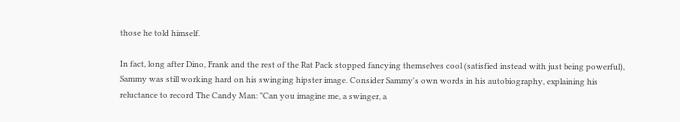those he told himself.

In fact, long after Dino, Frank and the rest of the Rat Pack stopped fancying themselves cool (satisfied instead with just being powerful), Sammy was still working hard on his swinging hipster image. Consider Sammy's own words in his autobiography, explaining his reluctance to record The Candy Man: "Can you imagine me, a swinger, a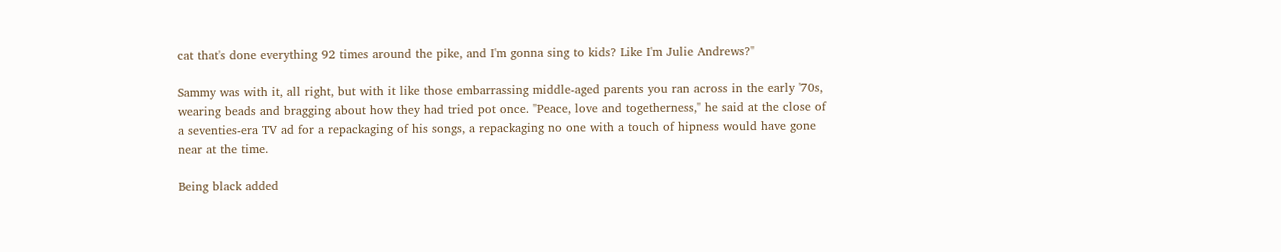cat that's done everything 92 times around the pike, and I'm gonna sing to kids? Like I'm Julie Andrews?"

Sammy was with it, all right, but with it like those embarrassing middle-aged parents you ran across in the early '70s, wearing beads and bragging about how they had tried pot once. "Peace, love and togetherness," he said at the close of a seventies-era TV ad for a repackaging of his songs, a repackaging no one with a touch of hipness would have gone near at the time.

Being black added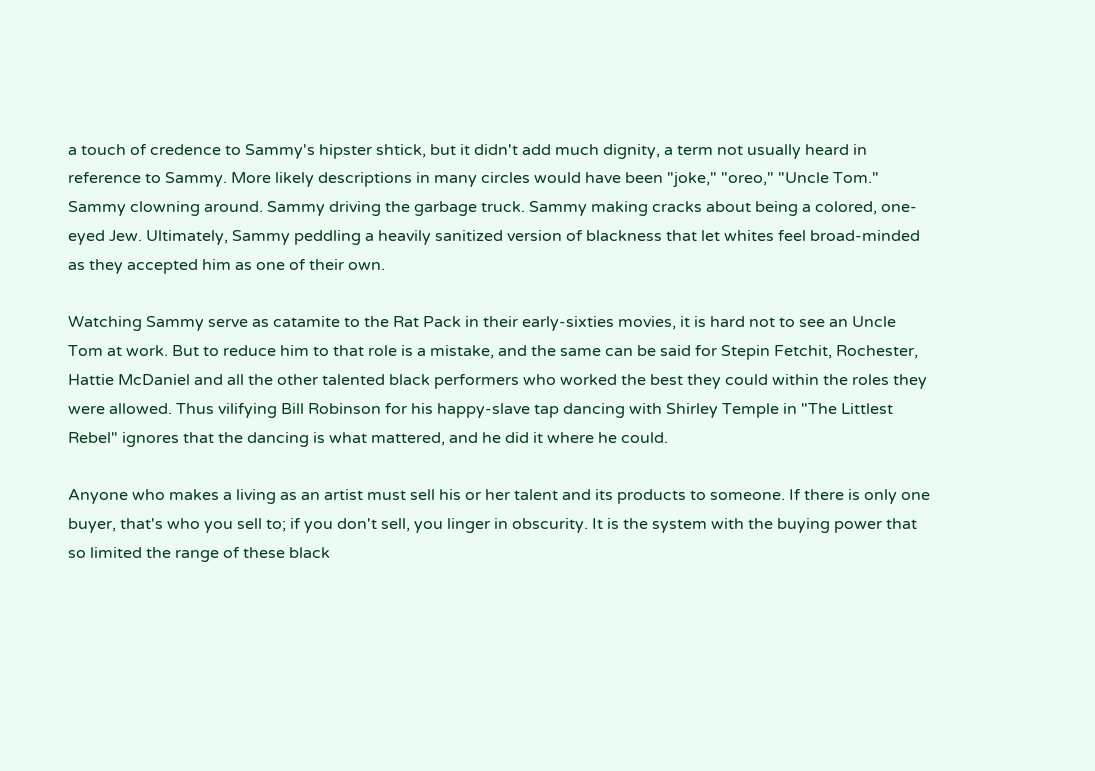a touch of credence to Sammy's hipster shtick, but it didn't add much dignity, a term not usually heard in reference to Sammy. More likely descriptions in many circles would have been "joke," "oreo," "Uncle Tom." Sammy clowning around. Sammy driving the garbage truck. Sammy making cracks about being a colored, one-eyed Jew. Ultimately, Sammy peddling a heavily sanitized version of blackness that let whites feel broad-minded as they accepted him as one of their own.

Watching Sammy serve as catamite to the Rat Pack in their early-sixties movies, it is hard not to see an Uncle Tom at work. But to reduce him to that role is a mistake, and the same can be said for Stepin Fetchit, Rochester, Hattie McDaniel and all the other talented black performers who worked the best they could within the roles they were allowed. Thus vilifying Bill Robinson for his happy-slave tap dancing with Shirley Temple in "The Littlest Rebel" ignores that the dancing is what mattered, and he did it where he could.

Anyone who makes a living as an artist must sell his or her talent and its products to someone. If there is only one buyer, that's who you sell to; if you don't sell, you linger in obscurity. It is the system with the buying power that so limited the range of these black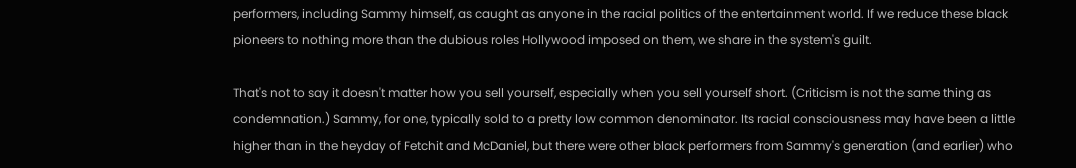performers, including Sammy himself, as caught as anyone in the racial politics of the entertainment world. If we reduce these black pioneers to nothing more than the dubious roles Hollywood imposed on them, we share in the system's guilt.

That's not to say it doesn't matter how you sell yourself, especially when you sell yourself short. (Criticism is not the same thing as condemnation.) Sammy, for one, typically sold to a pretty low common denominator. Its racial consciousness may have been a little higher than in the heyday of Fetchit and McDaniel, but there were other black performers from Sammy's generation (and earlier) who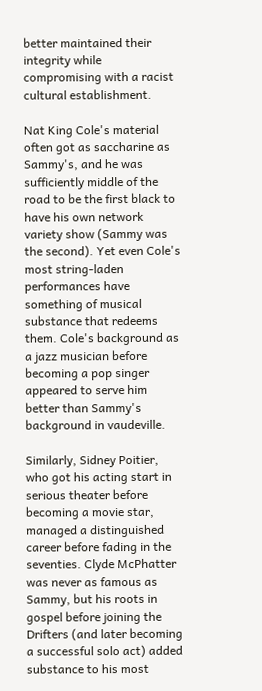better maintained their integrity while compromising with a racist cultural establishment.

Nat King Cole's material often got as saccharine as Sammy's, and he was sufficiently middle of the road to be the first black to have his own network variety show (Sammy was the second). Yet even Cole's most string-laden performances have something of musical substance that redeems them. Cole's background as a jazz musician before becoming a pop singer appeared to serve him better than Sammy's background in vaudeville.

Similarly, Sidney Poitier, who got his acting start in serious theater before becoming a movie star, managed a distinguished career before fading in the seventies. Clyde McPhatter was never as famous as Sammy, but his roots in gospel before joining the Drifters (and later becoming a successful solo act) added substance to his most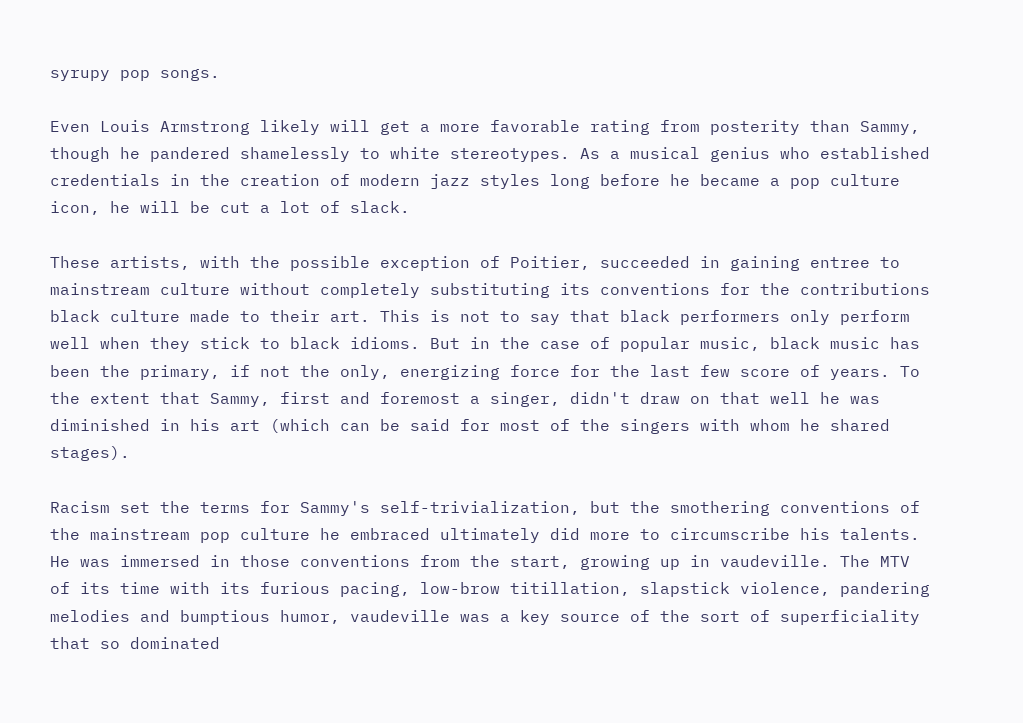syrupy pop songs.

Even Louis Armstrong likely will get a more favorable rating from posterity than Sammy, though he pandered shamelessly to white stereotypes. As a musical genius who established credentials in the creation of modern jazz styles long before he became a pop culture icon, he will be cut a lot of slack.

These artists, with the possible exception of Poitier, succeeded in gaining entree to mainstream culture without completely substituting its conventions for the contributions black culture made to their art. This is not to say that black performers only perform well when they stick to black idioms. But in the case of popular music, black music has been the primary, if not the only, energizing force for the last few score of years. To the extent that Sammy, first and foremost a singer, didn't draw on that well he was diminished in his art (which can be said for most of the singers with whom he shared stages).

Racism set the terms for Sammy's self-trivialization, but the smothering conventions of the mainstream pop culture he embraced ultimately did more to circumscribe his talents. He was immersed in those conventions from the start, growing up in vaudeville. The MTV of its time with its furious pacing, low-brow titillation, slapstick violence, pandering melodies and bumptious humor, vaudeville was a key source of the sort of superficiality that so dominated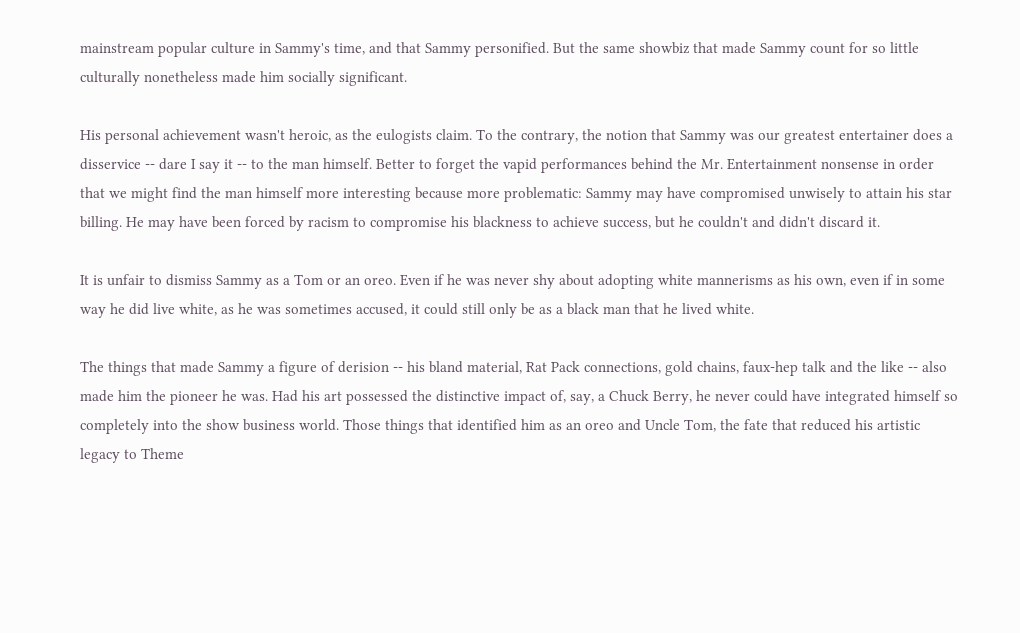mainstream popular culture in Sammy's time, and that Sammy personified. But the same showbiz that made Sammy count for so little culturally nonetheless made him socially significant.

His personal achievement wasn't heroic, as the eulogists claim. To the contrary, the notion that Sammy was our greatest entertainer does a disservice -- dare I say it -- to the man himself. Better to forget the vapid performances behind the Mr. Entertainment nonsense in order that we might find the man himself more interesting because more problematic: Sammy may have compromised unwisely to attain his star billing. He may have been forced by racism to compromise his blackness to achieve success, but he couldn't and didn't discard it.

It is unfair to dismiss Sammy as a Tom or an oreo. Even if he was never shy about adopting white mannerisms as his own, even if in some way he did live white, as he was sometimes accused, it could still only be as a black man that he lived white.

The things that made Sammy a figure of derision -- his bland material, Rat Pack connections, gold chains, faux-hep talk and the like -- also made him the pioneer he was. Had his art possessed the distinctive impact of, say, a Chuck Berry, he never could have integrated himself so completely into the show business world. Those things that identified him as an oreo and Uncle Tom, the fate that reduced his artistic legacy to Theme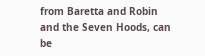from Baretta and Robin and the Seven Hoods, can be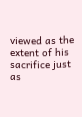viewed as the extent of his sacrifice just as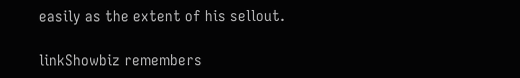easily as the extent of his sellout.

linkShowbiz remembers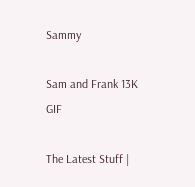Sammy

Sam and Frank 13K GIF

The Latest Stuff |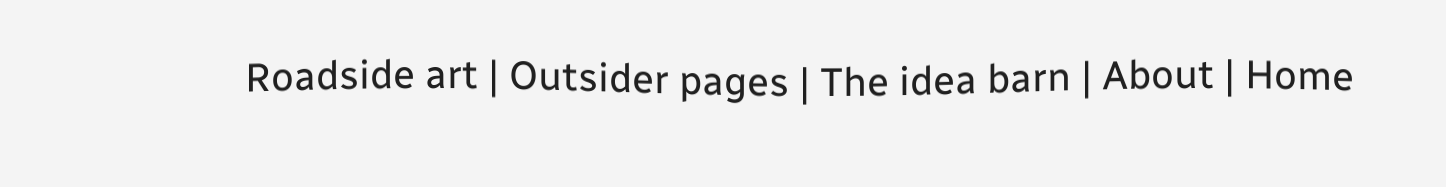Roadside art | Outsider pages | The idea barn | About | Home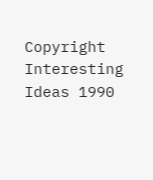Copyright Interesting Ideas 1990